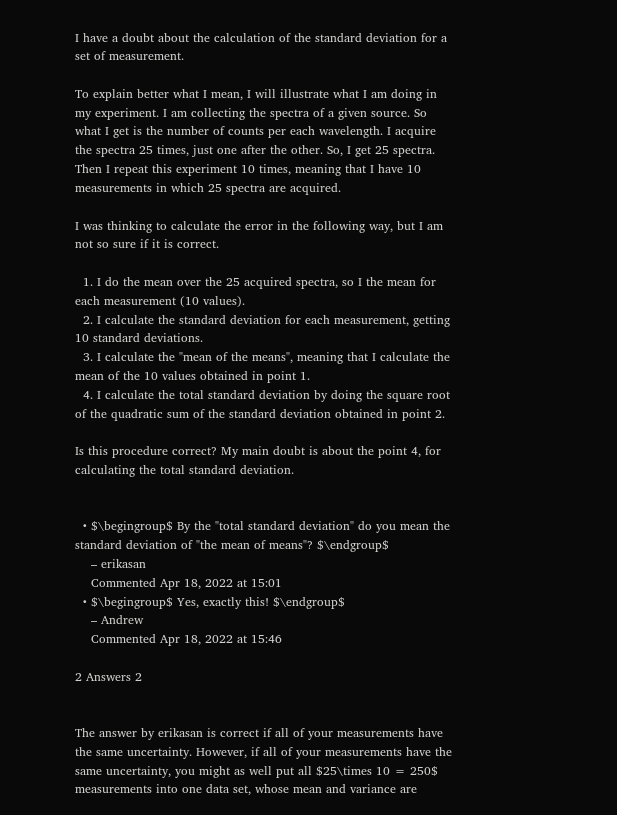I have a doubt about the calculation of the standard deviation for a set of measurement.

To explain better what I mean, I will illustrate what I am doing in my experiment. I am collecting the spectra of a given source. So what I get is the number of counts per each wavelength. I acquire the spectra 25 times, just one after the other. So, I get 25 spectra. Then I repeat this experiment 10 times, meaning that I have 10 measurements in which 25 spectra are acquired.

I was thinking to calculate the error in the following way, but I am not so sure if it is correct.

  1. I do the mean over the 25 acquired spectra, so I the mean for each measurement (10 values).
  2. I calculate the standard deviation for each measurement, getting 10 standard deviations.
  3. I calculate the "mean of the means", meaning that I calculate the mean of the 10 values obtained in point 1.
  4. I calculate the total standard deviation by doing the square root of the quadratic sum of the standard deviation obtained in point 2.

Is this procedure correct? My main doubt is about the point 4, for calculating the total standard deviation.


  • $\begingroup$ By the "total standard deviation" do you mean the standard deviation of "the mean of means"? $\endgroup$
    – erikasan
    Commented Apr 18, 2022 at 15:01
  • $\begingroup$ Yes, exactly this! $\endgroup$
    – Andrew
    Commented Apr 18, 2022 at 15:46

2 Answers 2


The answer by erikasan is correct if all of your measurements have the same uncertainty. However, if all of your measurements have the same uncertainty, you might as well put all $25\times 10 = 250$ measurements into one data set, whose mean and variance are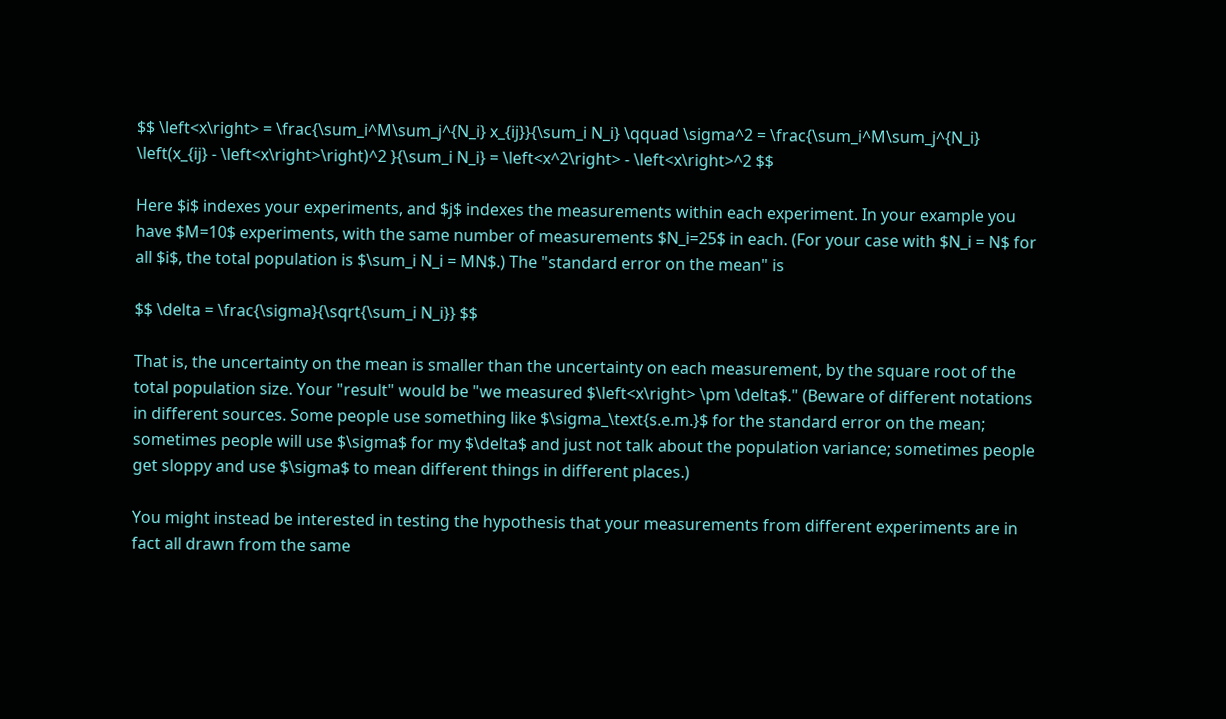$$ \left<x\right> = \frac{\sum_i^M\sum_j^{N_i} x_{ij}}{\sum_i N_i} \qquad \sigma^2 = \frac{\sum_i^M\sum_j^{N_i} \left(x_{ij} - \left<x\right>\right)^2 }{\sum_i N_i} = \left<x^2\right> - \left<x\right>^2 $$

Here $i$ indexes your experiments, and $j$ indexes the measurements within each experiment. In your example you have $M=10$ experiments, with the same number of measurements $N_i=25$ in each. (For your case with $N_i = N$ for all $i$, the total population is $\sum_i N_i = MN$.) The "standard error on the mean" is

$$ \delta = \frac{\sigma}{\sqrt{\sum_i N_i}} $$

That is, the uncertainty on the mean is smaller than the uncertainty on each measurement, by the square root of the total population size. Your "result" would be "we measured $\left<x\right> \pm \delta$." (Beware of different notations in different sources. Some people use something like $\sigma_\text{s.e.m.}$ for the standard error on the mean; sometimes people will use $\sigma$ for my $\delta$ and just not talk about the population variance; sometimes people get sloppy and use $\sigma$ to mean different things in different places.)

You might instead be interested in testing the hypothesis that your measurements from different experiments are in fact all drawn from the same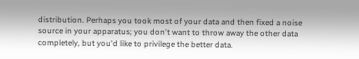distribution. Perhaps you took most of your data and then fixed a noise source in your apparatus; you don't want to throw away the other data completely, but you'd like to privilege the better data.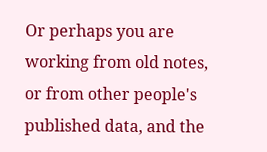Or perhaps you are working from old notes, or from other people's published data, and the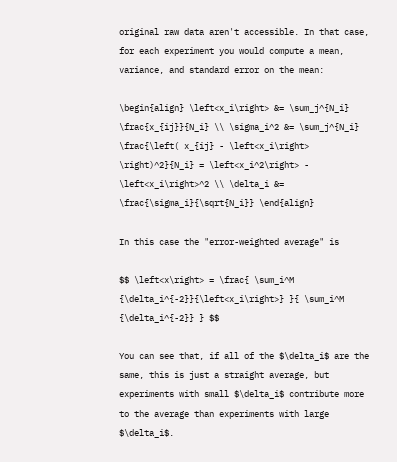original raw data aren't accessible. In that case, for each experiment you would compute a mean, variance, and standard error on the mean:

\begin{align} \left<x_i\right> &= \sum_j^{N_i} \frac{x_{ij}}{N_i} \\ \sigma_i^2 &= \sum_j^{N_i} \frac{\left( x_{ij} - \left<x_i\right> \right)^2}{N_i} = \left<x_i^2\right> - \left<x_i\right>^2 \\ \delta_i &= \frac{\sigma_i}{\sqrt{N_i}} \end{align}

In this case the "error-weighted average" is

$$ \left<x\right> = \frac{ \sum_i^M {\delta_i^{-2}}{\left<x_i\right>} }{ \sum_i^M {\delta_i^{-2}} } $$

You can see that, if all of the $\delta_i$ are the same, this is just a straight average, but experiments with small $\delta_i$ contribute more to the average than experiments with large $\delta_i$.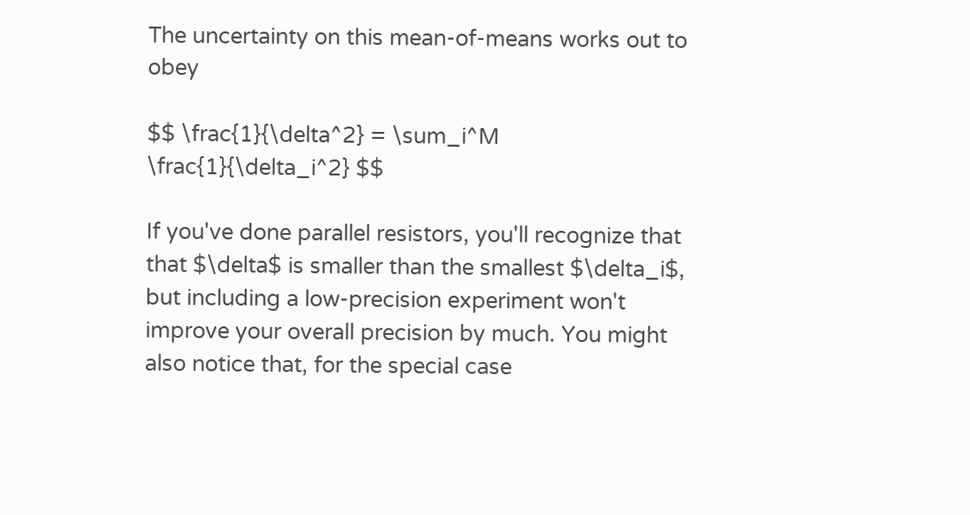The uncertainty on this mean-of-means works out to obey

$$ \frac{1}{\delta^2} = \sum_i^M \frac{1}{\delta_i^2} $$

If you've done parallel resistors, you'll recognize that that $\delta$ is smaller than the smallest $\delta_i$, but including a low-precision experiment won't improve your overall precision by much. You might also notice that, for the special case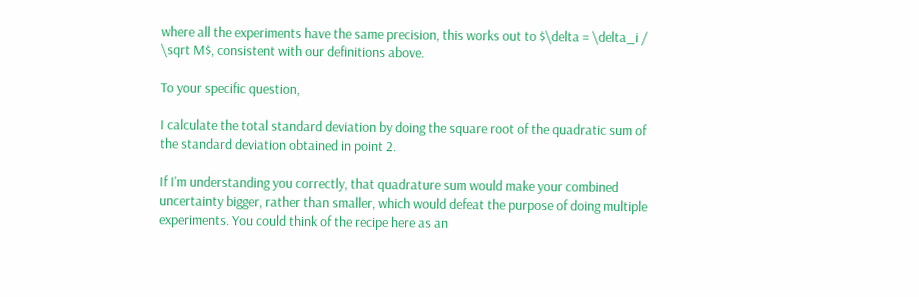where all the experiments have the same precision, this works out to $\delta = \delta_i / \sqrt M$, consistent with our definitions above.

To your specific question,

I calculate the total standard deviation by doing the square root of the quadratic sum of the standard deviation obtained in point 2.

If I'm understanding you correctly, that quadrature sum would make your combined uncertainty bigger, rather than smaller, which would defeat the purpose of doing multiple experiments. You could think of the recipe here as an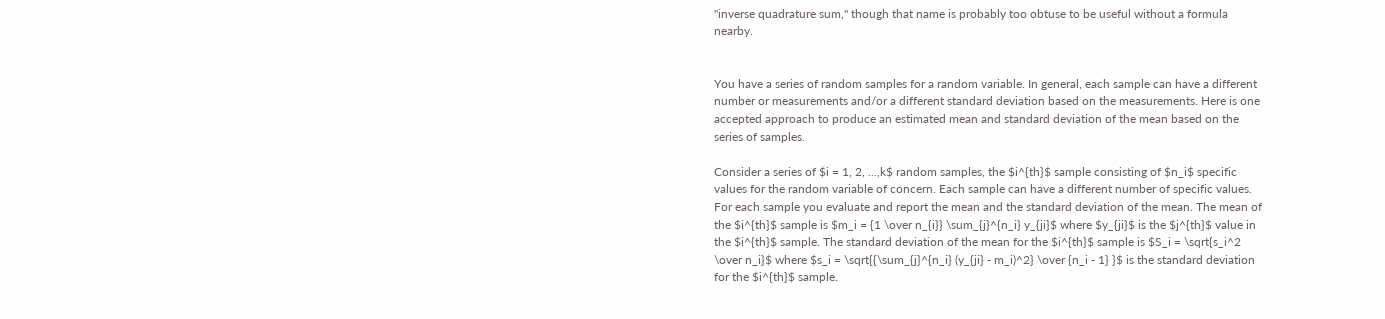"inverse quadrature sum," though that name is probably too obtuse to be useful without a formula nearby.


You have a series of random samples for a random variable. In general, each sample can have a different number or measurements and/or a different standard deviation based on the measurements. Here is one accepted approach to produce an estimated mean and standard deviation of the mean based on the series of samples.

Consider a series of $i = 1, 2, ...,k$ random samples, the $i^{th}$ sample consisting of $n_i$ specific values for the random variable of concern. Each sample can have a different number of specific values. For each sample you evaluate and report the mean and the standard deviation of the mean. The mean of the $i^{th}$ sample is $m_i = {1 \over n_{i}} \sum_{j}^{n_i} y_{ji}$ where $y_{ji}$ is the $j^{th}$ value in the $i^{th}$ sample. The standard deviation of the mean for the $i^{th}$ sample is $S_i = \sqrt{s_i^2 \over n_i}$ where $s_i = \sqrt{{\sum_{j}^{n_i} (y_{ji} - m_i)^2} \over {n_i - 1} }$ is the standard deviation for the $i^{th}$ sample.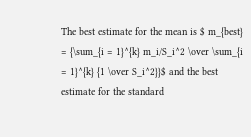The best estimate for the mean is $ m_{best} = {\sum_{i = 1}^{k} m_i/S_i^2 \over \sum_{i = 1}^{k} {1 \over S_i^2}}$ and the best estimate for the standard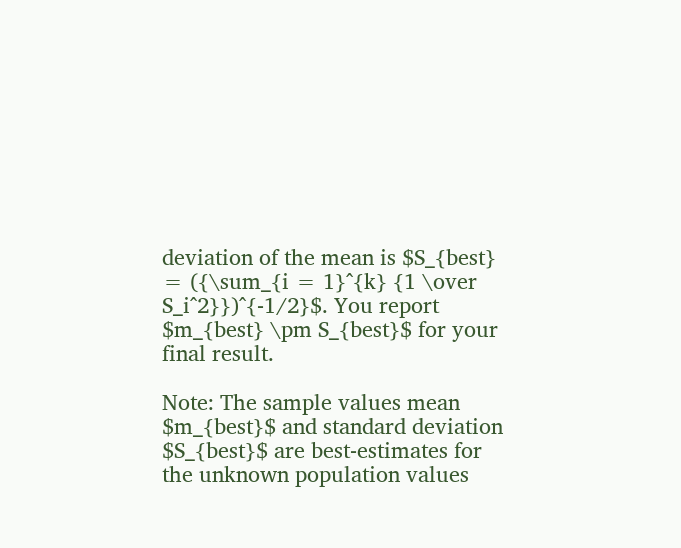deviation of the mean is $S_{best} = ({\sum_{i = 1}^{k} {1 \over S_i^2}})^{-1/2}$. You report $m_{best} \pm S_{best}$ for your final result.

Note: The sample values mean $m_{best}$ and standard deviation $S_{best}$ are best-estimates for the unknown population values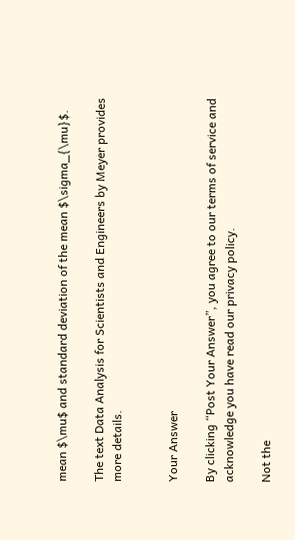mean $\mu$ and standard deviation of the mean $\sigma_{\mu}$.

The text Data Analysis for Scientists and Engineers by Meyer provides more details.


Your Answer

By clicking “Post Your Answer”, you agree to our terms of service and acknowledge you have read our privacy policy.

Not the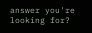answer you're looking for?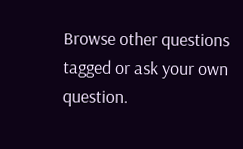Browse other questions tagged or ask your own question.